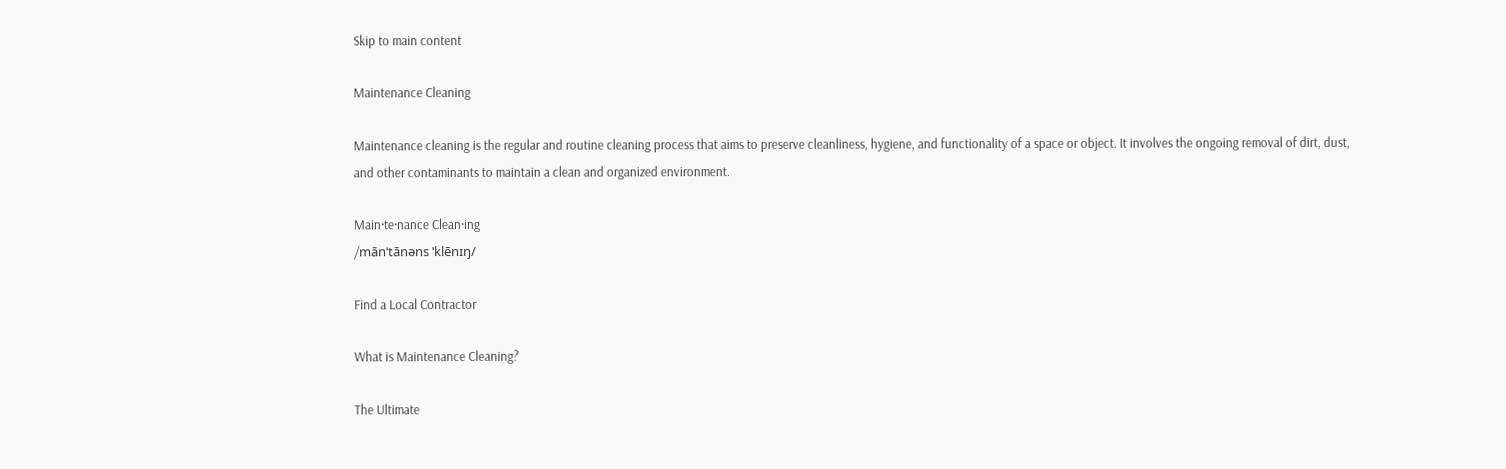Skip to main content

Maintenance Cleaning

Maintenance cleaning is the regular and routine cleaning process that aims to preserve cleanliness, hygiene, and functionality of a space or object. It involves the ongoing removal of dirt, dust, and other contaminants to maintain a clean and organized environment.

Main·te·nance Clean·ing
/mānˈtānəns ˈklēnɪŋ/

Find a Local Contractor

What is Maintenance Cleaning?

The Ultimate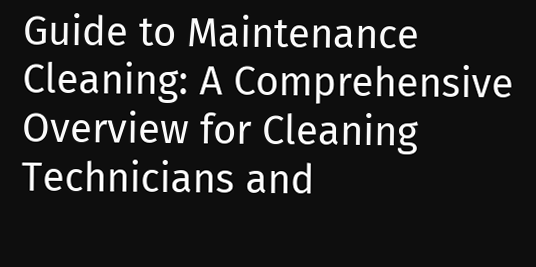Guide to Maintenance Cleaning: A Comprehensive Overview for Cleaning Technicians and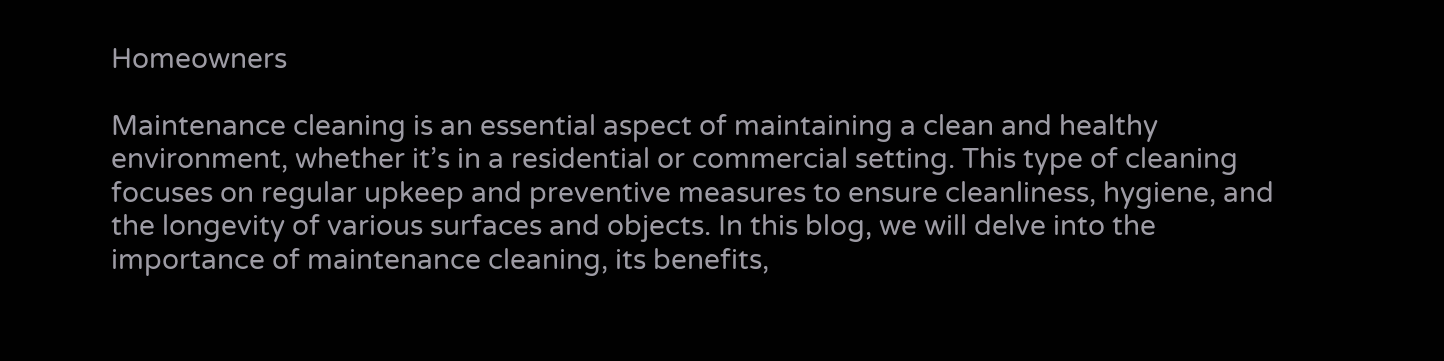Homeowners

Maintenance cleaning is an essential aspect of maintaining a clean and healthy environment, whether it’s in a residential or commercial setting. This type of cleaning focuses on regular upkeep and preventive measures to ensure cleanliness, hygiene, and the longevity of various surfaces and objects. In this blog, we will delve into the importance of maintenance cleaning, its benefits,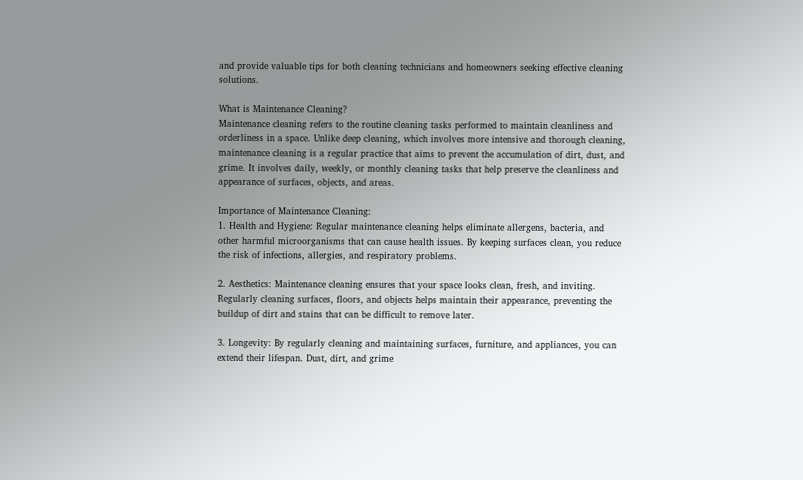and provide valuable tips for both cleaning technicians and homeowners seeking effective cleaning solutions.

What is Maintenance Cleaning?
Maintenance cleaning refers to the routine cleaning tasks performed to maintain cleanliness and orderliness in a space. Unlike deep cleaning, which involves more intensive and thorough cleaning, maintenance cleaning is a regular practice that aims to prevent the accumulation of dirt, dust, and grime. It involves daily, weekly, or monthly cleaning tasks that help preserve the cleanliness and appearance of surfaces, objects, and areas.

Importance of Maintenance Cleaning:
1. Health and Hygiene: Regular maintenance cleaning helps eliminate allergens, bacteria, and other harmful microorganisms that can cause health issues. By keeping surfaces clean, you reduce the risk of infections, allergies, and respiratory problems.

2. Aesthetics: Maintenance cleaning ensures that your space looks clean, fresh, and inviting. Regularly cleaning surfaces, floors, and objects helps maintain their appearance, preventing the buildup of dirt and stains that can be difficult to remove later.

3. Longevity: By regularly cleaning and maintaining surfaces, furniture, and appliances, you can extend their lifespan. Dust, dirt, and grime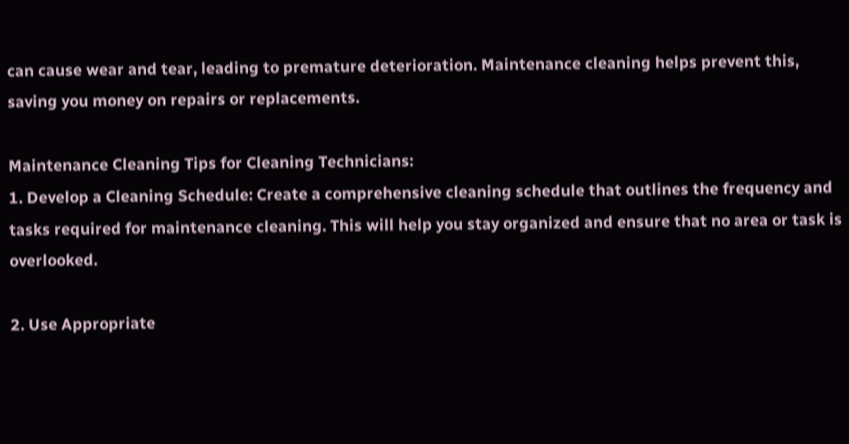can cause wear and tear, leading to premature deterioration. Maintenance cleaning helps prevent this, saving you money on repairs or replacements.

Maintenance Cleaning Tips for Cleaning Technicians:
1. Develop a Cleaning Schedule: Create a comprehensive cleaning schedule that outlines the frequency and tasks required for maintenance cleaning. This will help you stay organized and ensure that no area or task is overlooked.

2. Use Appropriate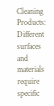Cleaning Products: Different surfaces and materials require specific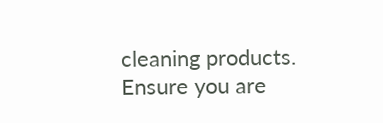cleaning products. Ensure you are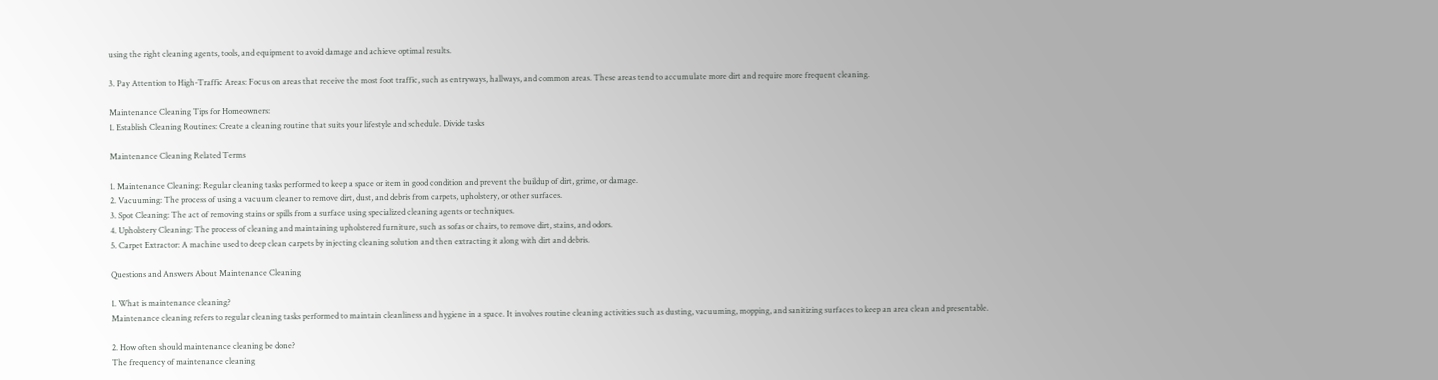using the right cleaning agents, tools, and equipment to avoid damage and achieve optimal results.

3. Pay Attention to High-Traffic Areas: Focus on areas that receive the most foot traffic, such as entryways, hallways, and common areas. These areas tend to accumulate more dirt and require more frequent cleaning.

Maintenance Cleaning Tips for Homeowners:
1. Establish Cleaning Routines: Create a cleaning routine that suits your lifestyle and schedule. Divide tasks

Maintenance Cleaning Related Terms

1. Maintenance Cleaning: Regular cleaning tasks performed to keep a space or item in good condition and prevent the buildup of dirt, grime, or damage.
2. Vacuuming: The process of using a vacuum cleaner to remove dirt, dust, and debris from carpets, upholstery, or other surfaces.
3. Spot Cleaning: The act of removing stains or spills from a surface using specialized cleaning agents or techniques.
4. Upholstery Cleaning: The process of cleaning and maintaining upholstered furniture, such as sofas or chairs, to remove dirt, stains, and odors.
5. Carpet Extractor: A machine used to deep clean carpets by injecting cleaning solution and then extracting it along with dirt and debris.

Questions and Answers About Maintenance Cleaning

1. What is maintenance cleaning?
Maintenance cleaning refers to regular cleaning tasks performed to maintain cleanliness and hygiene in a space. It involves routine cleaning activities such as dusting, vacuuming, mopping, and sanitizing surfaces to keep an area clean and presentable.

2. How often should maintenance cleaning be done?
The frequency of maintenance cleaning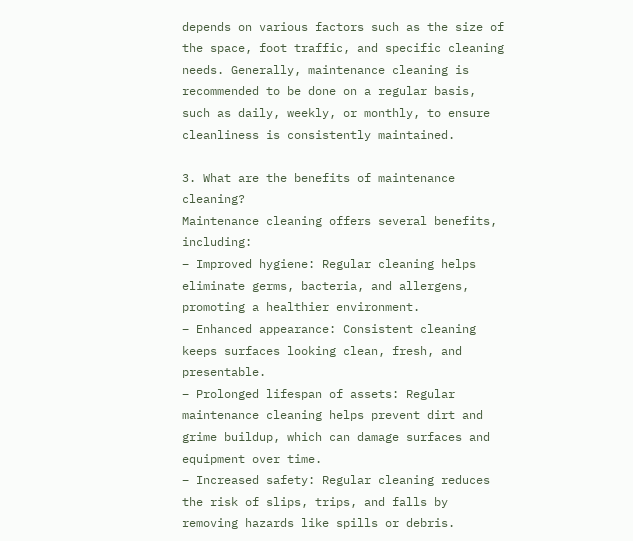depends on various factors such as the size of the space, foot traffic, and specific cleaning needs. Generally, maintenance cleaning is recommended to be done on a regular basis, such as daily, weekly, or monthly, to ensure cleanliness is consistently maintained.

3. What are the benefits of maintenance cleaning?
Maintenance cleaning offers several benefits, including:
– Improved hygiene: Regular cleaning helps eliminate germs, bacteria, and allergens, promoting a healthier environment.
– Enhanced appearance: Consistent cleaning keeps surfaces looking clean, fresh, and presentable.
– Prolonged lifespan of assets: Regular maintenance cleaning helps prevent dirt and grime buildup, which can damage surfaces and equipment over time.
– Increased safety: Regular cleaning reduces the risk of slips, trips, and falls by removing hazards like spills or debris.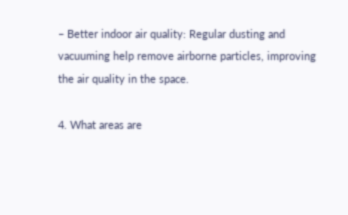– Better indoor air quality: Regular dusting and vacuuming help remove airborne particles, improving the air quality in the space.

4. What areas are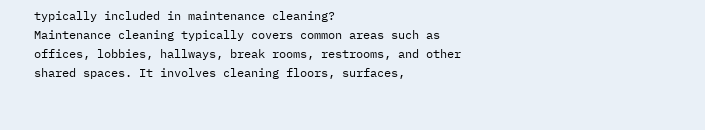typically included in maintenance cleaning?
Maintenance cleaning typically covers common areas such as offices, lobbies, hallways, break rooms, restrooms, and other shared spaces. It involves cleaning floors, surfaces,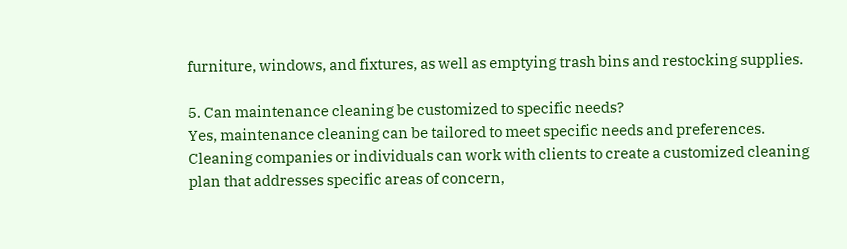furniture, windows, and fixtures, as well as emptying trash bins and restocking supplies.

5. Can maintenance cleaning be customized to specific needs?
Yes, maintenance cleaning can be tailored to meet specific needs and preferences. Cleaning companies or individuals can work with clients to create a customized cleaning plan that addresses specific areas of concern,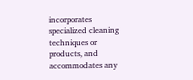incorporates specialized cleaning techniques or products, and accommodates any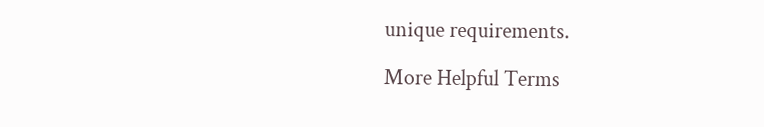unique requirements.

More Helpful Terms